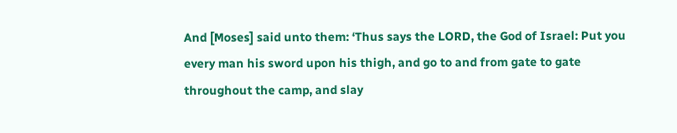And [Moses] said unto them: ‘Thus says the LORD, the God of Israel: Put you every man his sword upon his thigh, and go to and from gate to gate throughout the camp, and slay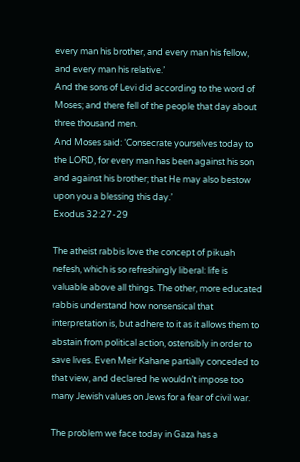every man his brother, and every man his fellow, and every man his relative.’
And the sons of Levi did according to the word of Moses; and there fell of the people that day about three thousand men.
And Moses said: ‘Consecrate yourselves today to the LORD, for every man has been against his son and against his brother; that He may also bestow upon you a blessing this day.’
Exodus 32:27-29

The atheist rabbis love the concept of pikuah nefesh, which is so refreshingly liberal: life is valuable above all things. The other, more educated rabbis understand how nonsensical that interpretation is, but adhere to it as it allows them to abstain from political action, ostensibly in order to save lives. Even Meir Kahane partially conceded to that view, and declared he wouldn’t impose too many Jewish values on Jews for a fear of civil war.

The problem we face today in Gaza has a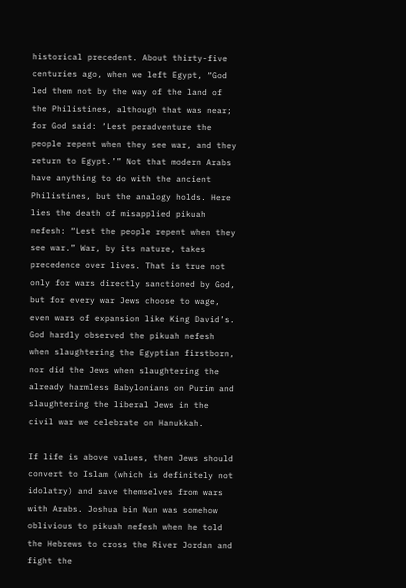historical precedent. About thirty-five centuries ago, when we left Egypt, “God led them not by the way of the land of the Philistines, although that was near; for God said: ‘Lest peradventure the people repent when they see war, and they return to Egypt.’” Not that modern Arabs have anything to do with the ancient Philistines, but the analogy holds. Here lies the death of misapplied pikuah nefesh: “Lest the people repent when they see war.” War, by its nature, takes precedence over lives. That is true not only for wars directly sanctioned by God, but for every war Jews choose to wage, even wars of expansion like King David’s. God hardly observed the pikuah nefesh when slaughtering the Egyptian firstborn, nor did the Jews when slaughtering the already harmless Babylonians on Purim and slaughtering the liberal Jews in the civil war we celebrate on Hanukkah.

If life is above values, then Jews should convert to Islam (which is definitely not idolatry) and save themselves from wars with Arabs. Joshua bin Nun was somehow oblivious to pikuah nefesh when he told the Hebrews to cross the River Jordan and fight the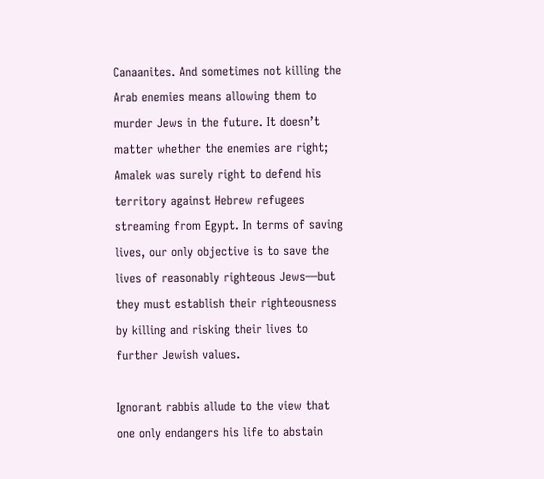Canaanites. And sometimes not killing the Arab enemies means allowing them to murder Jews in the future. It doesn’t matter whether the enemies are right; Amalek was surely right to defend his territory against Hebrew refugees streaming from Egypt. In terms of saving lives, our only objective is to save the lives of reasonably righteous Jews—but they must establish their righteousness by killing and risking their lives to further Jewish values.

Ignorant rabbis allude to the view that one only endangers his life to abstain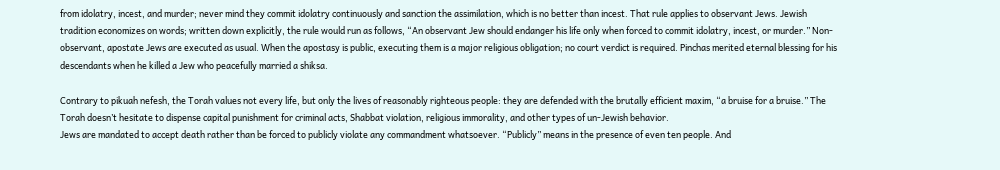from idolatry, incest, and murder; never mind they commit idolatry continuously and sanction the assimilation, which is no better than incest. That rule applies to observant Jews. Jewish tradition economizes on words; written down explicitly, the rule would run as follows, “An observant Jew should endanger his life only when forced to commit idolatry, incest, or murder.” Non-observant, apostate Jews are executed as usual. When the apostasy is public, executing them is a major religious obligation; no court verdict is required. Pinchas merited eternal blessing for his descendants when he killed a Jew who peacefully married a shiksa.

Contrary to pikuah nefesh, the Torah values not every life, but only the lives of reasonably righteous people: they are defended with the brutally efficient maxim, “a bruise for a bruise.” The Torah doesn’t hesitate to dispense capital punishment for criminal acts, Shabbat violation, religious immorality, and other types of un-Jewish behavior.
Jews are mandated to accept death rather than be forced to publicly violate any commandment whatsoever. “Publicly” means in the presence of even ten people. And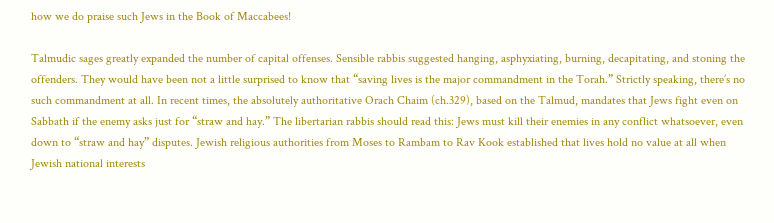how we do praise such Jews in the Book of Maccabees!

Talmudic sages greatly expanded the number of capital offenses. Sensible rabbis suggested hanging, asphyxiating, burning, decapitating, and stoning the offenders. They would have been not a little surprised to know that “saving lives is the major commandment in the Torah.” Strictly speaking, there’s no such commandment at all. In recent times, the absolutely authoritative Orach Chaim (ch.329), based on the Talmud, mandates that Jews fight even on Sabbath if the enemy asks just for “straw and hay.” The libertarian rabbis should read this: Jews must kill their enemies in any conflict whatsoever, even down to “straw and hay” disputes. Jewish religious authorities from Moses to Rambam to Rav Kook established that lives hold no value at all when Jewish national interests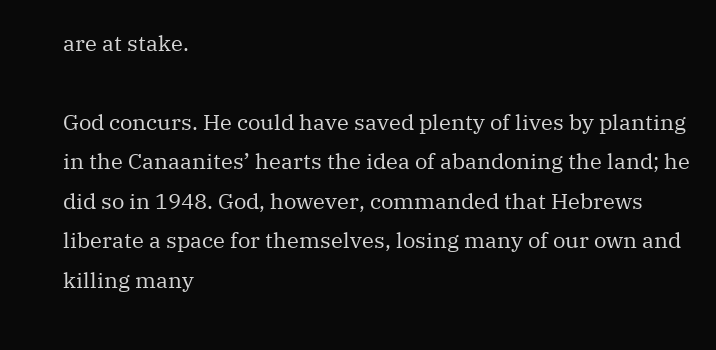are at stake.

God concurs. He could have saved plenty of lives by planting in the Canaanites’ hearts the idea of abandoning the land; he did so in 1948. God, however, commanded that Hebrews liberate a space for themselves, losing many of our own and killing many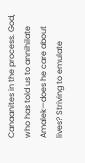Canaanites in the process. God, who has told us to annihilate Amalek—does he care about lives? Striving to emulate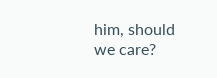him, should we care?